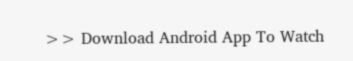>> Download Android App To Watch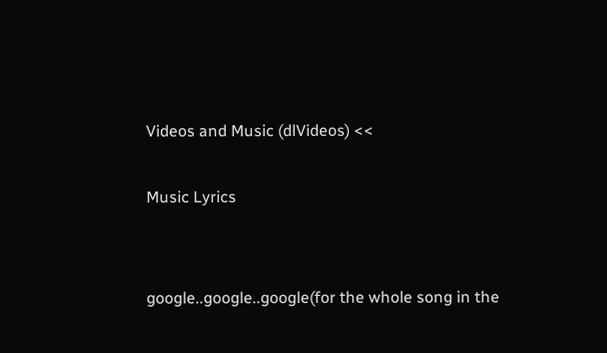Videos and Music (dlVideos) <<

Music Lyrics


google..google..google(for the whole song in the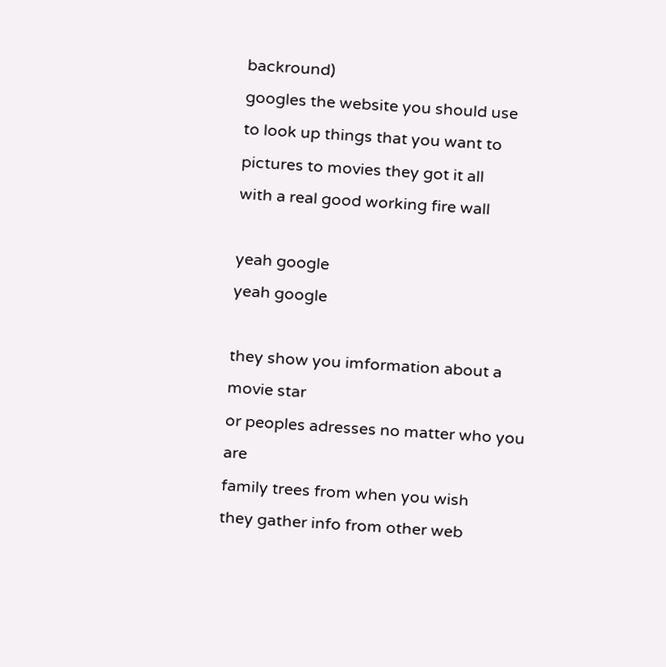backround)
googles the website you should use
to look up things that you want to
pictures to movies they got it all
with a real good working fire wall

yeah google
yeah google

they show you imformation about a movie star
or peoples adresses no matter who you are
family trees from when you wish
they gather info from other web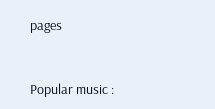pages


Popular music :